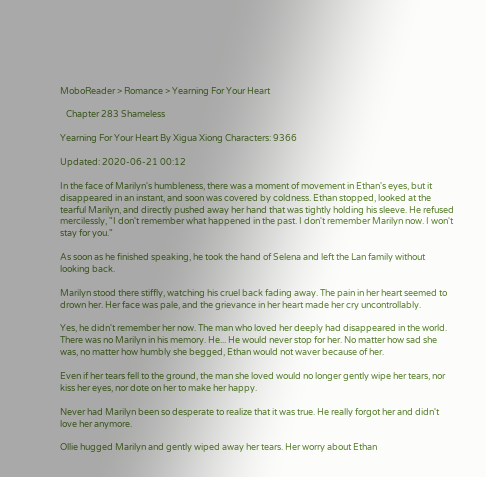MoboReader > Romance > Yearning For Your Heart

   Chapter 283 Shameless

Yearning For Your Heart By Xigua Xiong Characters: 9366

Updated: 2020-06-21 00:12

In the face of Marilyn's humbleness, there was a moment of movement in Ethan's eyes, but it disappeared in an instant, and soon was covered by coldness. Ethan stopped, looked at the tearful Marilyn, and directly pushed away her hand that was tightly holding his sleeve. He refused mercilessly, "I don't remember what happened in the past. I don't remember Marilyn now. I won't stay for you."

As soon as he finished speaking, he took the hand of Selena and left the Lan family without looking back.

Marilyn stood there stiffly, watching his cruel back fading away. The pain in her heart seemed to drown her. Her face was pale, and the grievance in her heart made her cry uncontrollably.

Yes, he didn't remember her now. The man who loved her deeply had disappeared in the world. There was no Marilyn in his memory. He... He would never stop for her. No matter how sad she was, no matter how humbly she begged, Ethan would not waver because of her.

Even if her tears fell to the ground, the man she loved would no longer gently wipe her tears, nor kiss her eyes, nor dote on her to make her happy.

Never had Marilyn been so desperate to realize that it was true. He really forgot her and didn't love her anymore.

Ollie hugged Marilyn and gently wiped away her tears. Her worry about Ethan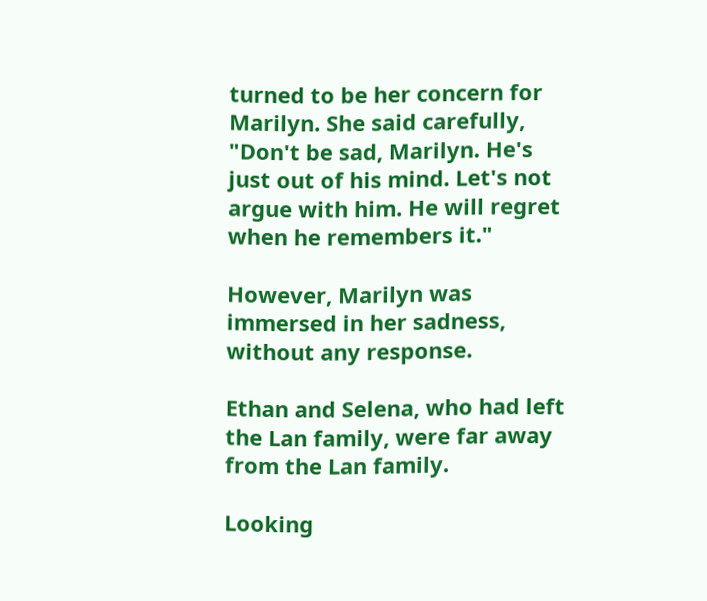turned to be her concern for Marilyn. She said carefully, "Don't be sad, Marilyn. He's just out of his mind. Let's not argue with him. He will regret when he remembers it."

However, Marilyn was immersed in her sadness, without any response.

Ethan and Selena, who had left the Lan family, were far away from the Lan family.

Looking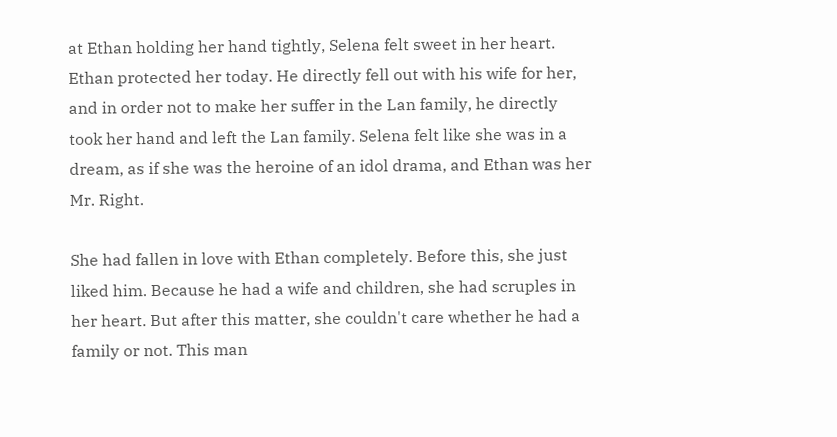at Ethan holding her hand tightly, Selena felt sweet in her heart. Ethan protected her today. He directly fell out with his wife for her, and in order not to make her suffer in the Lan family, he directly took her hand and left the Lan family. Selena felt like she was in a dream, as if she was the heroine of an idol drama, and Ethan was her Mr. Right.

She had fallen in love with Ethan completely. Before this, she just liked him. Because he had a wife and children, she had scruples in her heart. But after this matter, she couldn't care whether he had a family or not. This man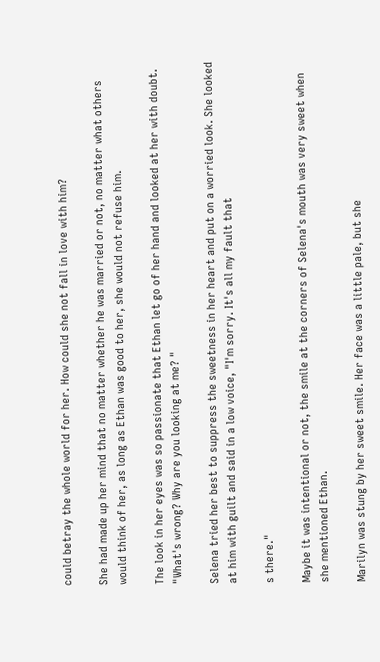could betray the whole world for her. How could she not fall in love with him?

She had made up her mind that no matter whether he was married or not, no matter what others would think of her, as long as Ethan was good to her, she would not refuse him.

The look in her eyes was so passionate that Ethan let go of her hand and looked at her with doubt. "What's wrong? Why are you looking at me? "

Selena tried her best to suppress the sweetness in her heart and put on a worried look. She looked at him with guilt and said in a low voice, "I'm sorry. It's all my fault that

s there."

Maybe it was intentional or not, the smile at the corners of Selena's mouth was very sweet when she mentioned Ethan.

Marilyn was stung by her sweet smile. Her face was a little pale, but she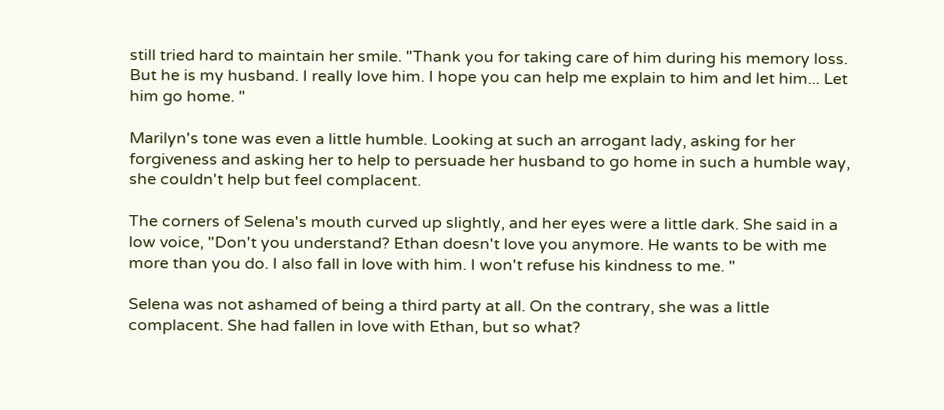still tried hard to maintain her smile. "Thank you for taking care of him during his memory loss. But he is my husband. I really love him. I hope you can help me explain to him and let him... Let him go home. "

Marilyn's tone was even a little humble. Looking at such an arrogant lady, asking for her forgiveness and asking her to help to persuade her husband to go home in such a humble way, she couldn't help but feel complacent.

The corners of Selena's mouth curved up slightly, and her eyes were a little dark. She said in a low voice, "Don't you understand? Ethan doesn't love you anymore. He wants to be with me more than you do. I also fall in love with him. I won't refuse his kindness to me. "

Selena was not ashamed of being a third party at all. On the contrary, she was a little complacent. She had fallen in love with Ethan, but so what?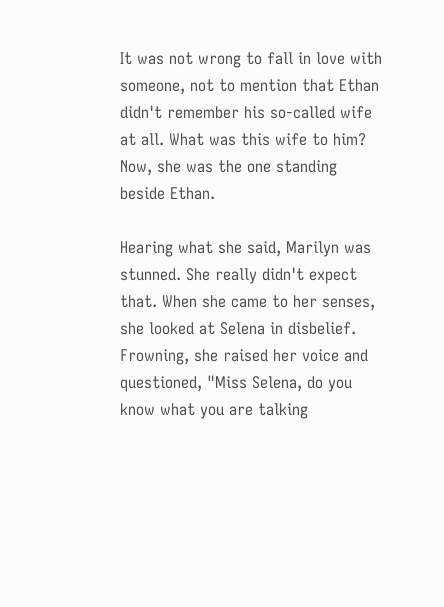It was not wrong to fall in love with someone, not to mention that Ethan didn't remember his so-called wife at all. What was this wife to him? Now, she was the one standing beside Ethan.

Hearing what she said, Marilyn was stunned. She really didn't expect that. When she came to her senses, she looked at Selena in disbelief. Frowning, she raised her voice and questioned, "Miss Selena, do you know what you are talking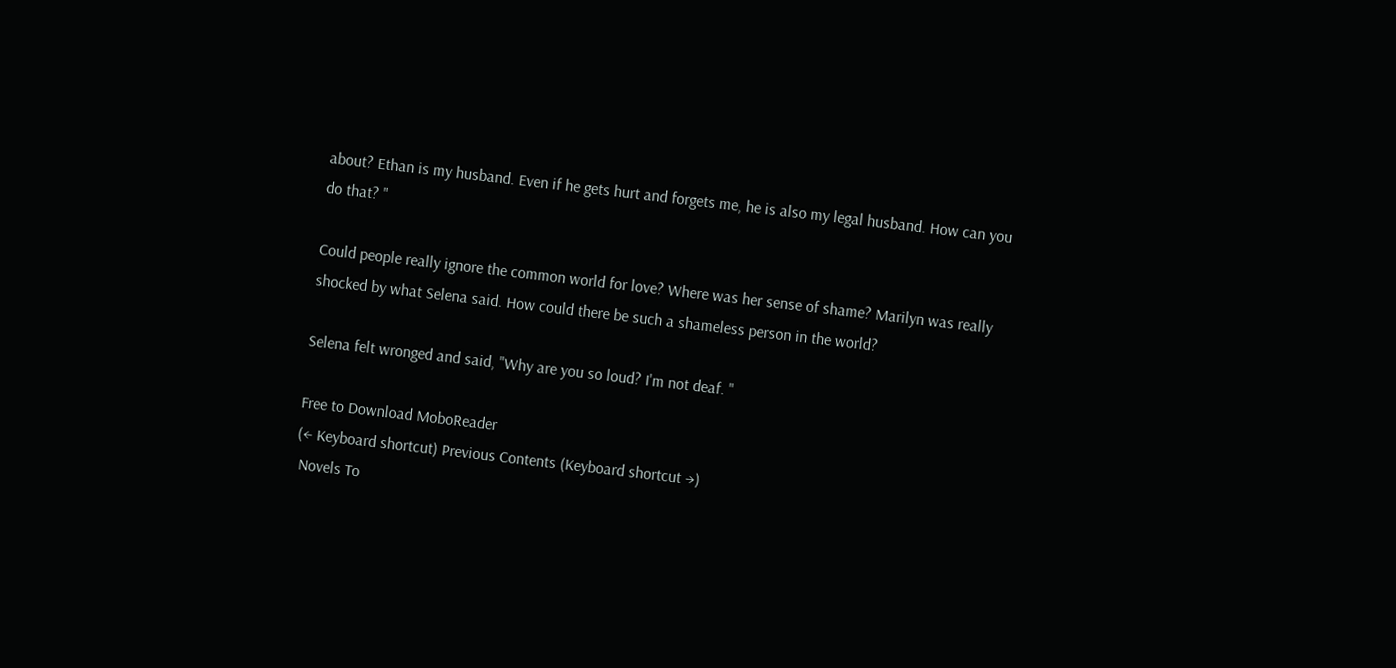about? Ethan is my husband. Even if he gets hurt and forgets me, he is also my legal husband. How can you do that? "

Could people really ignore the common world for love? Where was her sense of shame? Marilyn was really shocked by what Selena said. How could there be such a shameless person in the world?

Selena felt wronged and said, "Why are you so loud? I'm not deaf. "

Free to Download MoboReader
(← Keyboard shortcut) Previous Contents (Keyboard shortcut →)
 Novels To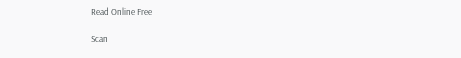Read Online Free

Scan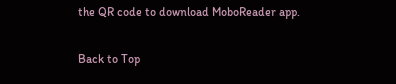the QR code to download MoboReader app.

Back to Top